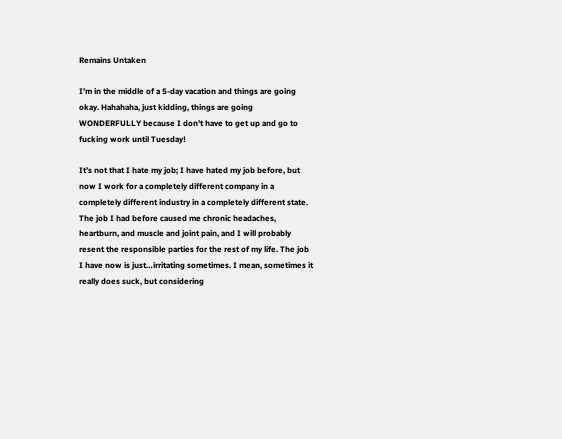Remains Untaken

I’m in the middle of a 5-day vacation and things are going okay. Hahahaha, just kidding, things are going WONDERFULLY because I don’t have to get up and go to fucking work until Tuesday!

It’s not that I hate my job; I have hated my job before, but now I work for a completely different company in a completely different industry in a completely different state. The job I had before caused me chronic headaches, heartburn, and muscle and joint pain, and I will probably resent the responsible parties for the rest of my life. The job I have now is just…irritating sometimes. I mean, sometimes it really does suck, but considering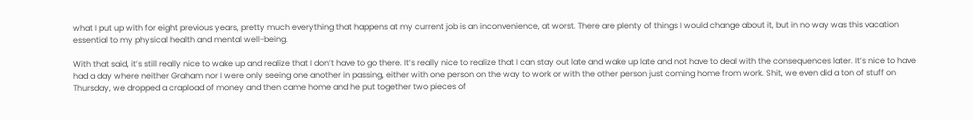what I put up with for eight previous years, pretty much everything that happens at my current job is an inconvenience, at worst. There are plenty of things I would change about it, but in no way was this vacation essential to my physical health and mental well-being.

With that said, it’s still really nice to wake up and realize that I don’t have to go there. It’s really nice to realize that I can stay out late and wake up late and not have to deal with the consequences later. It’s nice to have had a day where neither Graham nor I were only seeing one another in passing, either with one person on the way to work or with the other person just coming home from work. Shit, we even did a ton of stuff on Thursday, we dropped a crapload of money and then came home and he put together two pieces of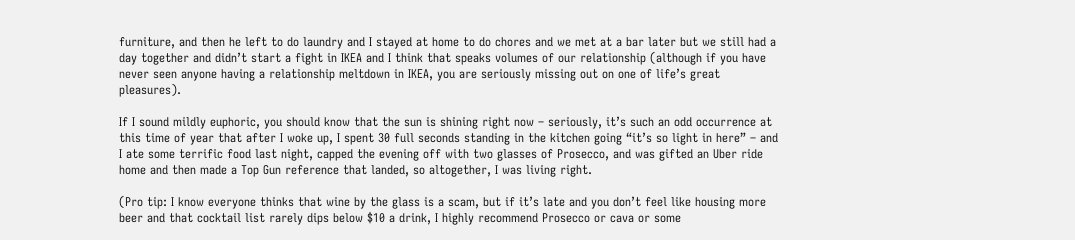furniture, and then he left to do laundry and I stayed at home to do chores and we met at a bar later but we still had a day together and didn’t start a fight in IKEA and I think that speaks volumes of our relationship (although if you have never seen anyone having a relationship meltdown in IKEA, you are seriously missing out on one of life’s great pleasures).

If I sound mildly euphoric, you should know that the sun is shining right now – seriously, it’s such an odd occurrence at this time of year that after I woke up, I spent 30 full seconds standing in the kitchen going “it’s so light in here” – and I ate some terrific food last night, capped the evening off with two glasses of Prosecco, and was gifted an Uber ride home and then made a Top Gun reference that landed, so altogether, I was living right.

(Pro tip: I know everyone thinks that wine by the glass is a scam, but if it’s late and you don’t feel like housing more beer and that cocktail list rarely dips below $10 a drink, I highly recommend Prosecco or cava or some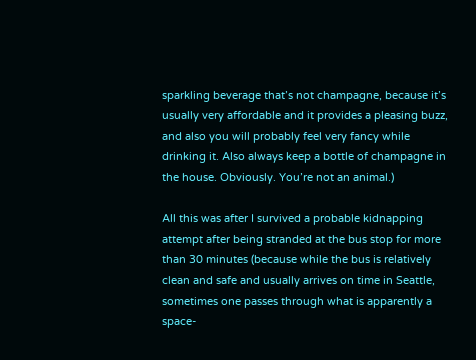sparkling beverage that’s not champagne, because it’s usually very affordable and it provides a pleasing buzz, and also you will probably feel very fancy while drinking it. Also always keep a bottle of champagne in the house. Obviously. You’re not an animal.)

All this was after I survived a probable kidnapping attempt after being stranded at the bus stop for more than 30 minutes (because while the bus is relatively clean and safe and usually arrives on time in Seattle, sometimes one passes through what is apparently a space-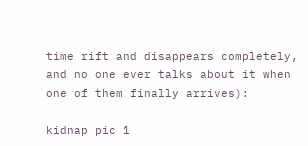time rift and disappears completely, and no one ever talks about it when one of them finally arrives):

kidnap pic 1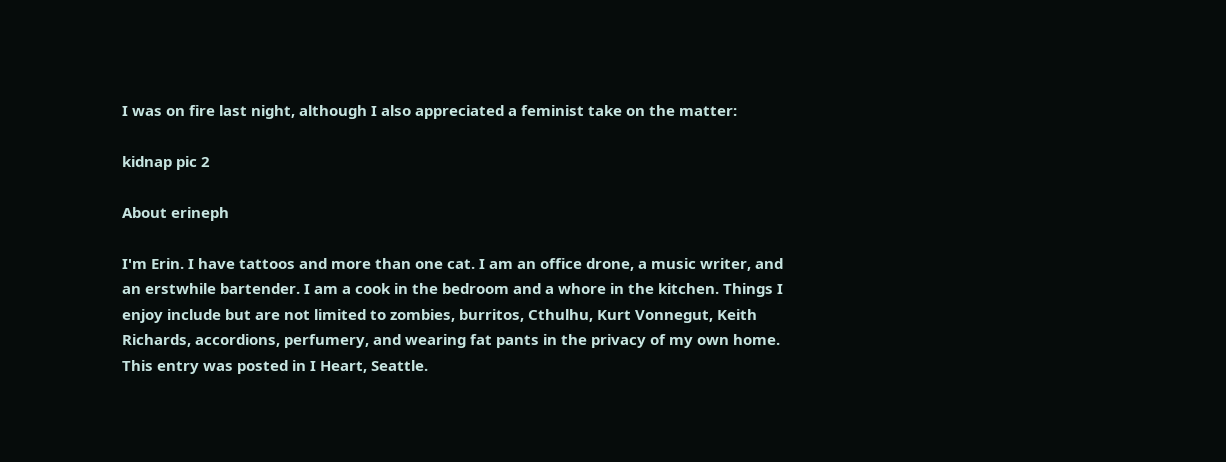I was on fire last night, although I also appreciated a feminist take on the matter:

kidnap pic 2

About erineph

I'm Erin. I have tattoos and more than one cat. I am an office drone, a music writer, and an erstwhile bartender. I am a cook in the bedroom and a whore in the kitchen. Things I enjoy include but are not limited to zombies, burritos, Cthulhu, Kurt Vonnegut, Keith Richards, accordions, perfumery, and wearing fat pants in the privacy of my own home.
This entry was posted in I Heart, Seattle.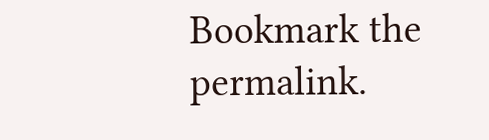Bookmark the permalink.